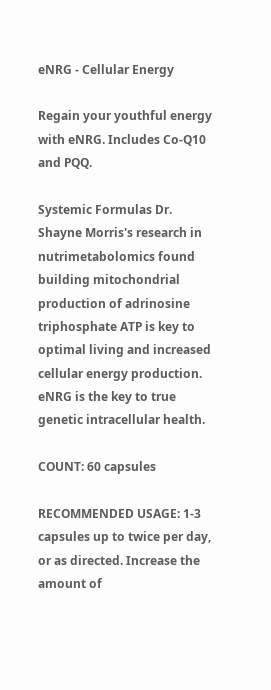eNRG - Cellular Energy

Regain your youthful energy with eNRG. Includes Co-Q10 and PQQ.

Systemic Formulas Dr. Shayne Morris's research in nutrimetabolomics found building mitochondrial production of adrinosine triphosphate ATP is key to optimal living and increased cellular energy production. eNRG is the key to true genetic intracellular health.

COUNT: 60 capsules

RECOMMENDED USAGE: 1-3 capsules up to twice per day, or as directed. Increase the amount of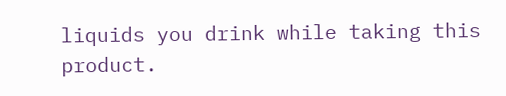liquids you drink while taking this product.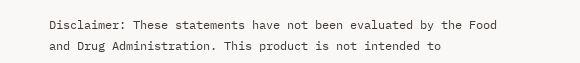Disclaimer: These statements have not been evaluated by the Food and Drug Administration. This product is not intended to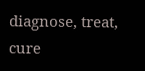diagnose, treat, cure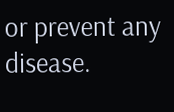or prevent any disease.